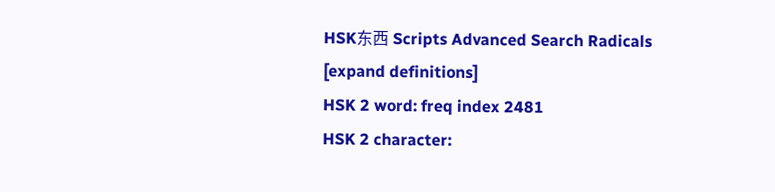HSK东西 Scripts Advanced Search Radicals [expand definitions]
HSK 2 word: freq index 2481
HSK 2 character: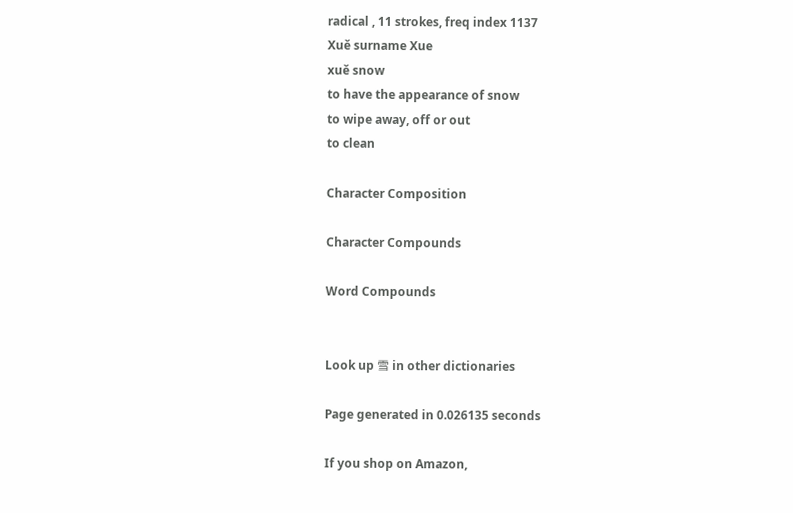radical , 11 strokes, freq index 1137
Xuě surname Xue
xuě snow
to have the appearance of snow
to wipe away, off or out
to clean

Character Composition

Character Compounds

Word Compounds


Look up 雪 in other dictionaries

Page generated in 0.026135 seconds

If you shop on Amazon,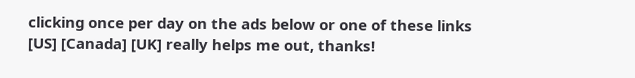clicking once per day on the ads below or one of these links [US] [Canada] [UK] really helps me out, thanks!